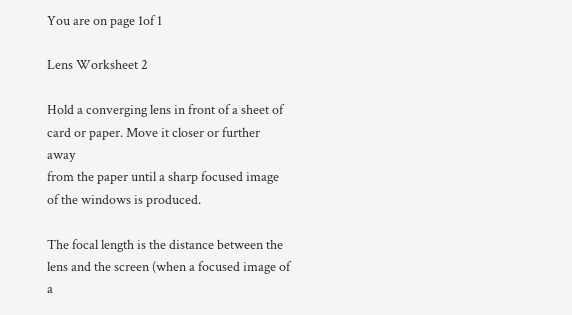You are on page 1of 1

Lens Worksheet 2

Hold a converging lens in front of a sheet of card or paper. Move it closer or further away
from the paper until a sharp focused image of the windows is produced.

The focal length is the distance between the lens and the screen (when a focused image of a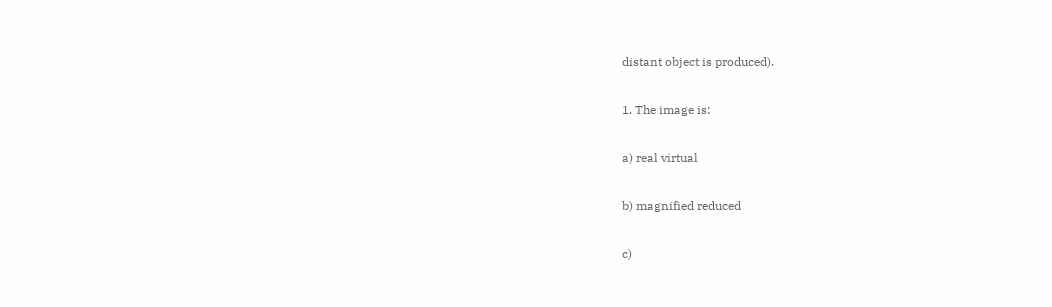distant object is produced).

1. The image is:

a) real virtual

b) magnified reduced

c)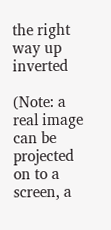the right way up inverted

(Note: a real image can be projected on to a screen, a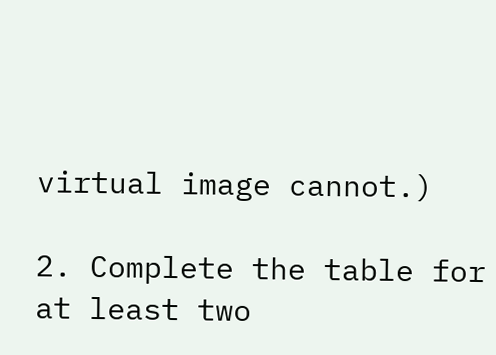virtual image cannot.)

2. Complete the table for at least two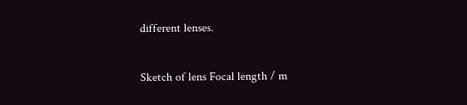different lenses.

Sketch of lens Focal length / m